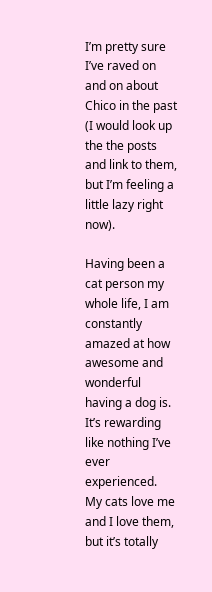I’m pretty sure I’ve raved on and on about Chico in the past (I would look up the the posts and link to them, but I’m feeling a little lazy right now).

Having been a cat person my whole life, I am constantly amazed at how awesome and wonderful having a dog is.  It’s rewarding like nothing I’ve ever experienced.  My cats love me and I love them, but it’s totally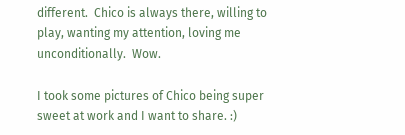different.  Chico is always there, willing to play, wanting my attention, loving me unconditionally.  Wow.

I took some pictures of Chico being super sweet at work and I want to share. :)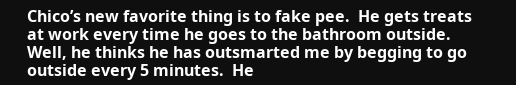Chico’s new favorite thing is to fake pee.  He gets treats at work every time he goes to the bathroom outside.  Well, he thinks he has outsmarted me by begging to go outside every 5 minutes.  He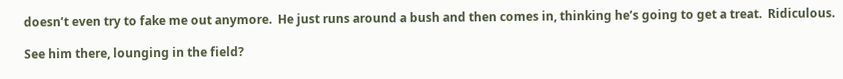doesn’t even try to fake me out anymore.  He just runs around a bush and then comes in, thinking he’s going to get a treat.  Ridiculous.

See him there, lounging in the field?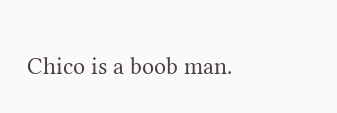Chico is a boob man.